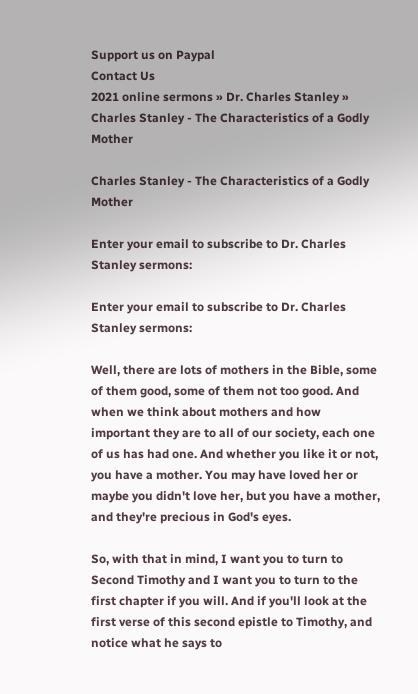Support us on Paypal
Contact Us
2021 online sermons » Dr. Charles Stanley » Charles Stanley - The Characteristics of a Godly Mother

Charles Stanley - The Characteristics of a Godly Mother

Enter your email to subscribe to Dr. Charles Stanley sermons:

Enter your email to subscribe to Dr. Charles Stanley sermons:

Well, there are lots of mothers in the Bible, some of them good, some of them not too good. And when we think about mothers and how important they are to all of our society, each one of us has had one. And whether you like it or not, you have a mother. You may have loved her or maybe you didn't love her, but you have a mother, and they're precious in God's eyes.

So, with that in mind, I want you to turn to Second Timothy and I want you to turn to the first chapter if you will. And if you'll look at the first verse of this second epistle to Timothy, and notice what he says to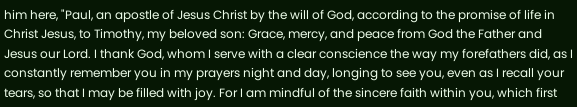him here, "Paul, an apostle of Jesus Christ by the will of God, according to the promise of life in Christ Jesus, to Timothy, my beloved son: Grace, mercy, and peace from God the Father and Jesus our Lord. I thank God, whom I serve with a clear conscience the way my forefathers did, as I constantly remember you in my prayers night and day, longing to see you, even as I recall your tears, so that I may be filled with joy. For I am mindful of the sincere faith within you, which first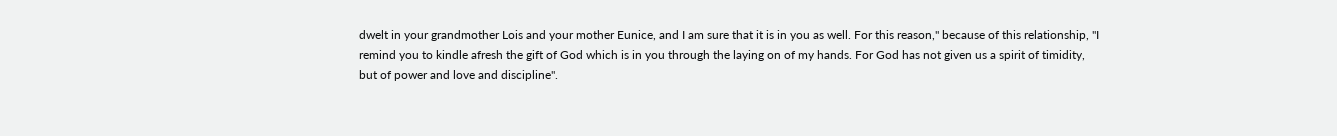dwelt in your grandmother Lois and your mother Eunice, and I am sure that it is in you as well. For this reason," because of this relationship, "I remind you to kindle afresh the gift of God which is in you through the laying on of my hands. For God has not given us a spirit of timidity, but of power and love and discipline".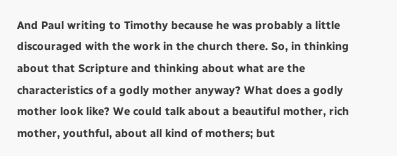And Paul writing to Timothy because he was probably a little discouraged with the work in the church there. So, in thinking about that Scripture and thinking about what are the characteristics of a godly mother anyway? What does a godly mother look like? We could talk about a beautiful mother, rich mother, youthful, about all kind of mothers; but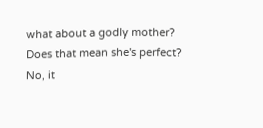what about a godly mother? Does that mean she's perfect? No, it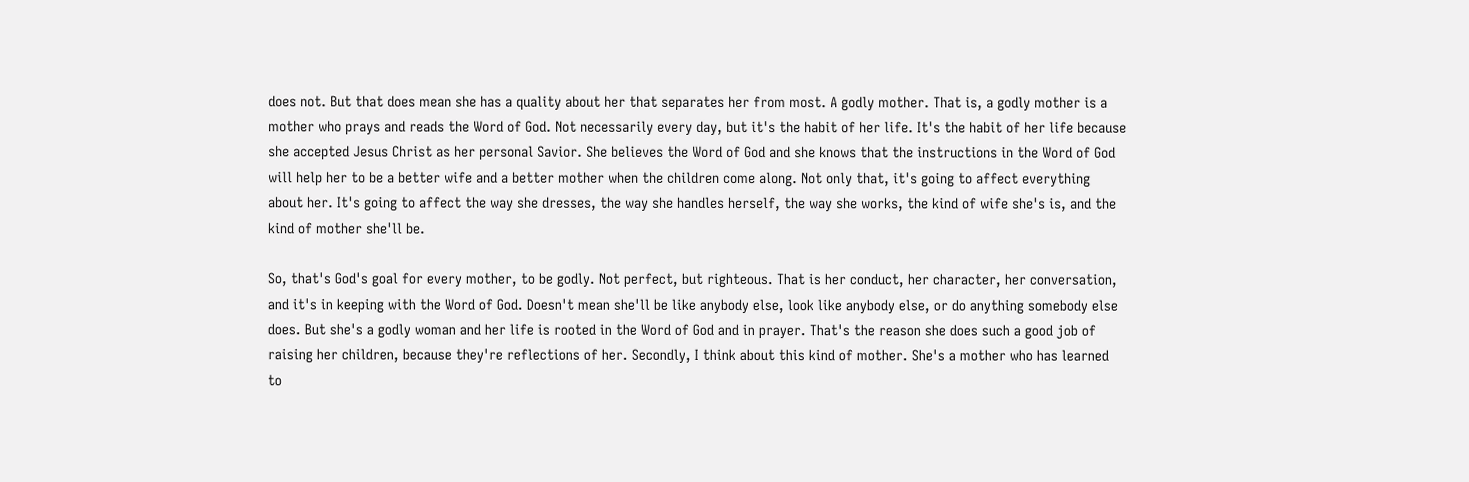does not. But that does mean she has a quality about her that separates her from most. A godly mother. That is, a godly mother is a mother who prays and reads the Word of God. Not necessarily every day, but it's the habit of her life. It's the habit of her life because she accepted Jesus Christ as her personal Savior. She believes the Word of God and she knows that the instructions in the Word of God will help her to be a better wife and a better mother when the children come along. Not only that, it's going to affect everything about her. It's going to affect the way she dresses, the way she handles herself, the way she works, the kind of wife she's is, and the kind of mother she'll be.

So, that's God's goal for every mother, to be godly. Not perfect, but righteous. That is her conduct, her character, her conversation, and it's in keeping with the Word of God. Doesn't mean she'll be like anybody else, look like anybody else, or do anything somebody else does. But she's a godly woman and her life is rooted in the Word of God and in prayer. That's the reason she does such a good job of raising her children, because they're reflections of her. Secondly, I think about this kind of mother. She's a mother who has learned to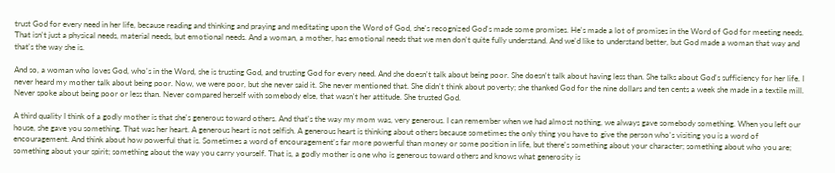trust God for every need in her life, because reading and thinking and praying and meditating upon the Word of God, she's recognized God's made some promises. He's made a lot of promises in the Word of God for meeting needs. That isn't just a physical needs, material needs, but emotional needs. And a woman, a mother, has emotional needs that we men don't quite fully understand. And we'd like to understand better, but God made a woman that way and that's the way she is.

And so, a woman who loves God, who's in the Word, she is trusting God, and trusting God for every need. And she doesn't talk about being poor. She doesn't talk about having less than. She talks about God's sufficiency for her life. I never heard my mother talk about being poor. Now, we were poor, but she never said it. She never mentioned that. She didn't think about poverty; she thanked God for the nine dollars and ten cents a week she made in a textile mill. Never spoke about being poor or less than. Never compared herself with somebody else, that wasn't her attitude. She trusted God.

A third quality I think of a godly mother is that she's generous toward others. And that's the way my mom was, very generous. I can remember when we had almost nothing, we always gave somebody something. When you left our house, she gave you something. That was her heart. A generous heart is not selfish. A generous heart is thinking about others because sometimes the only thing you have to give the person who's visiting you is a word of encouragement. And think about how powerful that is. Sometimes a word of encouragement's far more powerful than money or some position in life, but there's something about your character; something about who you are; something about your spirit; something about the way you carry yourself. That is, a godly mother is one who is generous toward others and knows what generosity is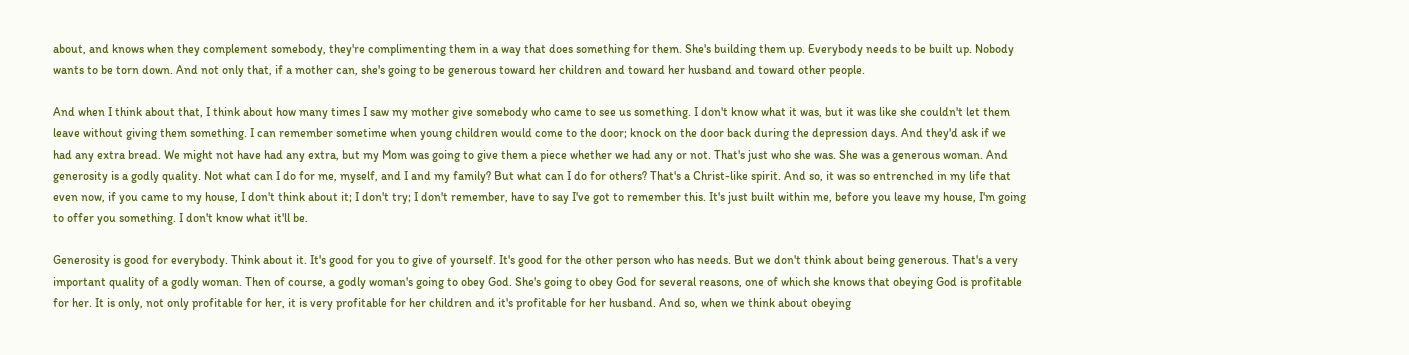about, and knows when they complement somebody, they're complimenting them in a way that does something for them. She's building them up. Everybody needs to be built up. Nobody wants to be torn down. And not only that, if a mother can, she's going to be generous toward her children and toward her husband and toward other people.

And when I think about that, I think about how many times I saw my mother give somebody who came to see us something. I don't know what it was, but it was like she couldn't let them leave without giving them something. I can remember sometime when young children would come to the door; knock on the door back during the depression days. And they'd ask if we had any extra bread. We might not have had any extra, but my Mom was going to give them a piece whether we had any or not. That's just who she was. She was a generous woman. And generosity is a godly quality. Not what can I do for me, myself, and I and my family? But what can I do for others? That's a Christ-like spirit. And so, it was so entrenched in my life that even now, if you came to my house, I don't think about it; I don't try; I don't remember, have to say I've got to remember this. It's just built within me, before you leave my house, I'm going to offer you something. I don't know what it'll be.

Generosity is good for everybody. Think about it. It's good for you to give of yourself. It's good for the other person who has needs. But we don't think about being generous. That's a very important quality of a godly woman. Then of course, a godly woman's going to obey God. She's going to obey God for several reasons, one of which she knows that obeying God is profitable for her. It is only, not only profitable for her, it is very profitable for her children and it's profitable for her husband. And so, when we think about obeying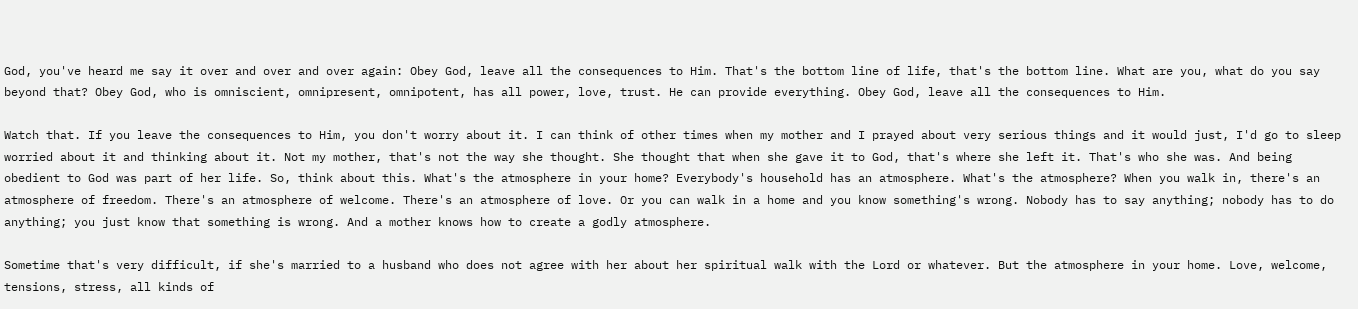God, you've heard me say it over and over and over again: Obey God, leave all the consequences to Him. That's the bottom line of life, that's the bottom line. What are you, what do you say beyond that? Obey God, who is omniscient, omnipresent, omnipotent, has all power, love, trust. He can provide everything. Obey God, leave all the consequences to Him.

Watch that. If you leave the consequences to Him, you don't worry about it. I can think of other times when my mother and I prayed about very serious things and it would just, I'd go to sleep worried about it and thinking about it. Not my mother, that's not the way she thought. She thought that when she gave it to God, that's where she left it. That's who she was. And being obedient to God was part of her life. So, think about this. What's the atmosphere in your home? Everybody's household has an atmosphere. What's the atmosphere? When you walk in, there's an atmosphere of freedom. There's an atmosphere of welcome. There's an atmosphere of love. Or you can walk in a home and you know something's wrong. Nobody has to say anything; nobody has to do anything; you just know that something is wrong. And a mother knows how to create a godly atmosphere.

Sometime that's very difficult, if she's married to a husband who does not agree with her about her spiritual walk with the Lord or whatever. But the atmosphere in your home. Love, welcome, tensions, stress, all kinds of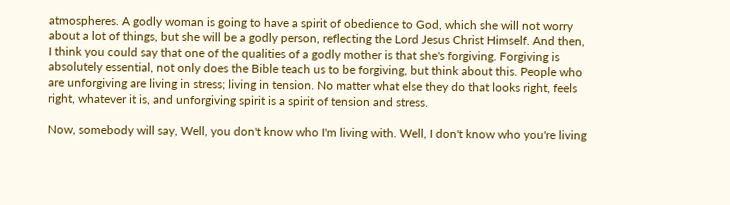atmospheres. A godly woman is going to have a spirit of obedience to God, which she will not worry about a lot of things, but she will be a godly person, reflecting the Lord Jesus Christ Himself. And then, I think you could say that one of the qualities of a godly mother is that she's forgiving. Forgiving is absolutely essential, not only does the Bible teach us to be forgiving, but think about this. People who are unforgiving are living in stress; living in tension. No matter what else they do that looks right, feels right, whatever it is, and unforgiving spirit is a spirit of tension and stress.

Now, somebody will say, Well, you don't know who I'm living with. Well, I don't know who you're living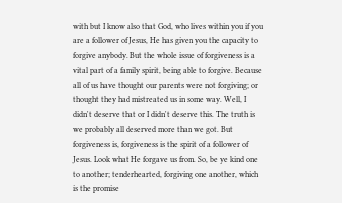with but I know also that God, who lives within you if you are a follower of Jesus, He has given you the capacity to forgive anybody. But the whole issue of forgiveness is a vital part of a family spirit, being able to forgive. Because all of us have thought our parents were not forgiving; or thought they had mistreated us in some way. Well, I didn't deserve that or I didn't deserve this. The truth is we probably all deserved more than we got. But forgiveness is, forgiveness is the spirit of a follower of Jesus. Look what He forgave us from. So, be ye kind one to another; tenderhearted, forgiving one another, which is the promise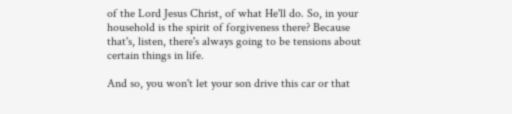of the Lord Jesus Christ, of what He'll do. So, in your household is the spirit of forgiveness there? Because that's, listen, there's always going to be tensions about certain things in life.

And so, you won't let your son drive this car or that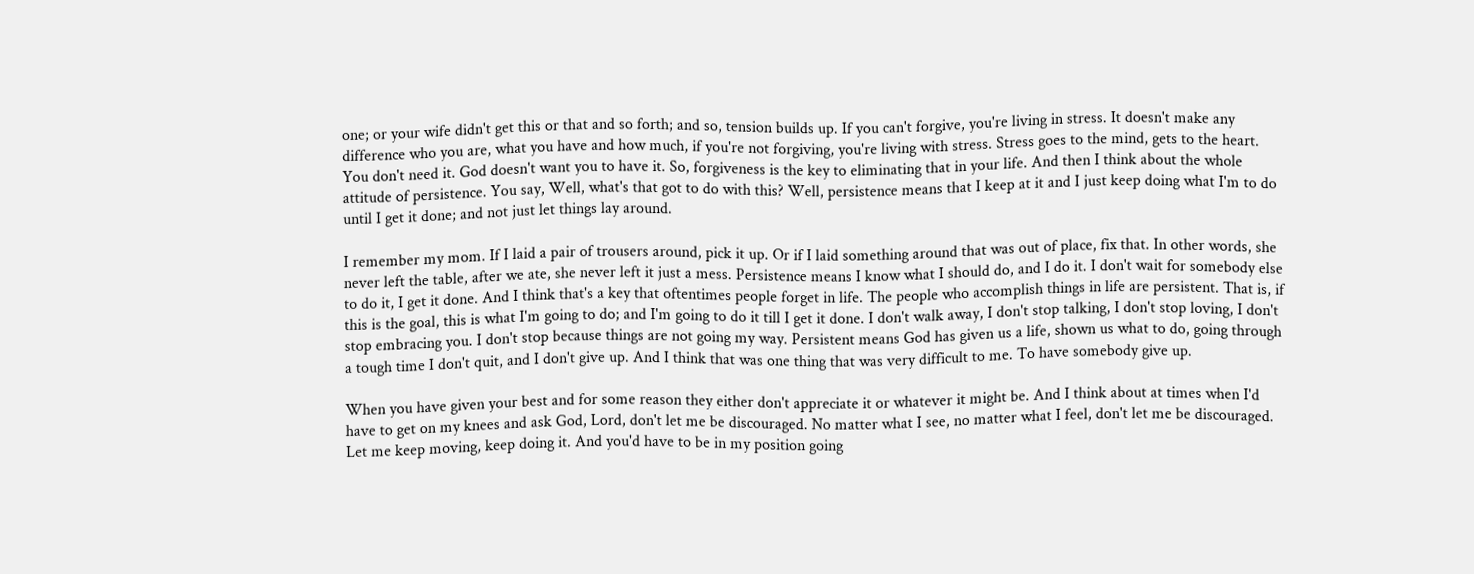one; or your wife didn't get this or that and so forth; and so, tension builds up. If you can't forgive, you're living in stress. It doesn't make any difference who you are, what you have and how much, if you're not forgiving, you're living with stress. Stress goes to the mind, gets to the heart. You don't need it. God doesn't want you to have it. So, forgiveness is the key to eliminating that in your life. And then I think about the whole attitude of persistence. You say, Well, what's that got to do with this? Well, persistence means that I keep at it and I just keep doing what I'm to do until I get it done; and not just let things lay around.

I remember my mom. If I laid a pair of trousers around, pick it up. Or if I laid something around that was out of place, fix that. In other words, she never left the table, after we ate, she never left it just a mess. Persistence means I know what I should do, and I do it. I don't wait for somebody else to do it, I get it done. And I think that's a key that oftentimes people forget in life. The people who accomplish things in life are persistent. That is, if this is the goal, this is what I'm going to do; and I'm going to do it till I get it done. I don't walk away, I don't stop talking, I don't stop loving, I don't stop embracing you. I don't stop because things are not going my way. Persistent means God has given us a life, shown us what to do, going through a tough time I don't quit, and I don't give up. And I think that was one thing that was very difficult to me. To have somebody give up.

When you have given your best and for some reason they either don't appreciate it or whatever it might be. And I think about at times when I'd have to get on my knees and ask God, Lord, don't let me be discouraged. No matter what I see, no matter what I feel, don't let me be discouraged. Let me keep moving, keep doing it. And you'd have to be in my position going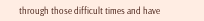through those difficult times and have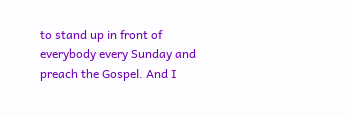to stand up in front of everybody every Sunday and preach the Gospel. And I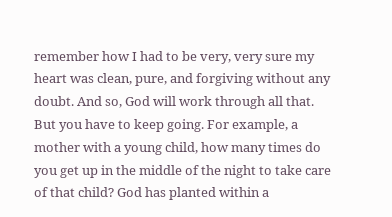remember how I had to be very, very sure my heart was clean, pure, and forgiving without any doubt. And so, God will work through all that. But you have to keep going. For example, a mother with a young child, how many times do you get up in the middle of the night to take care of that child? God has planted within a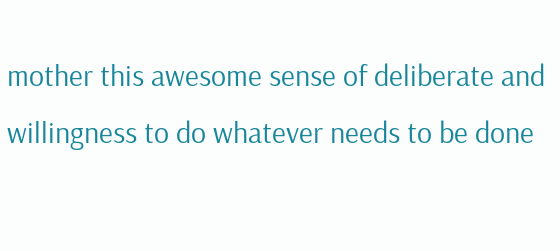mother this awesome sense of deliberate and willingness to do whatever needs to be done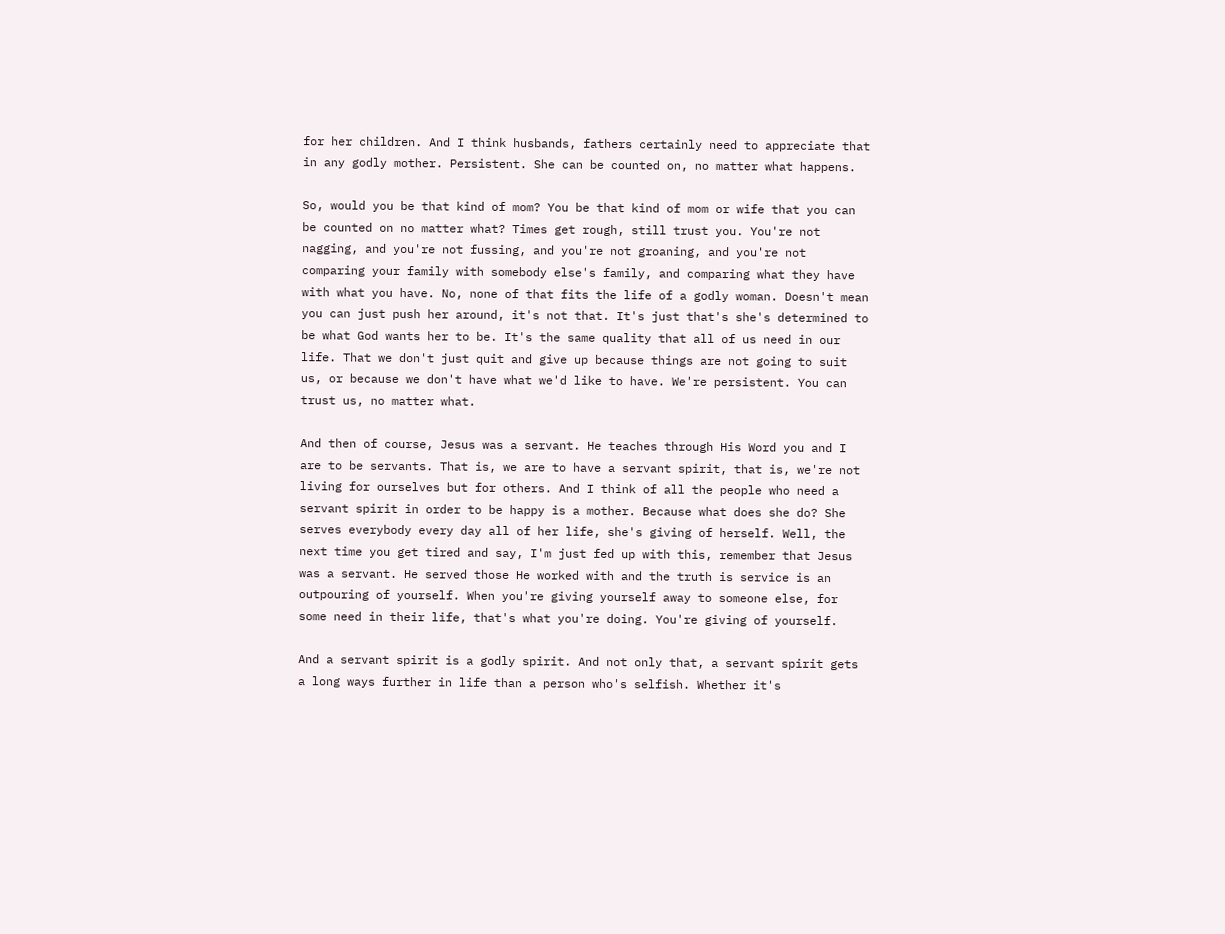for her children. And I think husbands, fathers certainly need to appreciate that in any godly mother. Persistent. She can be counted on, no matter what happens.

So, would you be that kind of mom? You be that kind of mom or wife that you can be counted on no matter what? Times get rough, still trust you. You're not nagging, and you're not fussing, and you're not groaning, and you're not comparing your family with somebody else's family, and comparing what they have with what you have. No, none of that fits the life of a godly woman. Doesn't mean you can just push her around, it's not that. It's just that's she's determined to be what God wants her to be. It's the same quality that all of us need in our life. That we don't just quit and give up because things are not going to suit us, or because we don't have what we'd like to have. We're persistent. You can trust us, no matter what.

And then of course, Jesus was a servant. He teaches through His Word you and I are to be servants. That is, we are to have a servant spirit, that is, we're not living for ourselves but for others. And I think of all the people who need a servant spirit in order to be happy is a mother. Because what does she do? She serves everybody every day all of her life, she's giving of herself. Well, the next time you get tired and say, I'm just fed up with this, remember that Jesus was a servant. He served those He worked with and the truth is service is an outpouring of yourself. When you're giving yourself away to someone else, for some need in their life, that's what you're doing. You're giving of yourself.

And a servant spirit is a godly spirit. And not only that, a servant spirit gets a long ways further in life than a person who's selfish. Whether it's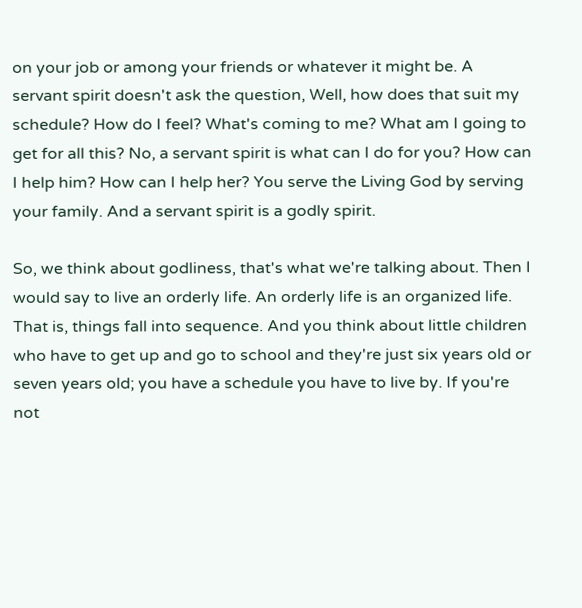on your job or among your friends or whatever it might be. A servant spirit doesn't ask the question, Well, how does that suit my schedule? How do I feel? What's coming to me? What am I going to get for all this? No, a servant spirit is what can I do for you? How can I help him? How can I help her? You serve the Living God by serving your family. And a servant spirit is a godly spirit.

So, we think about godliness, that's what we're talking about. Then I would say to live an orderly life. An orderly life is an organized life. That is, things fall into sequence. And you think about little children who have to get up and go to school and they're just six years old or seven years old; you have a schedule you have to live by. If you're not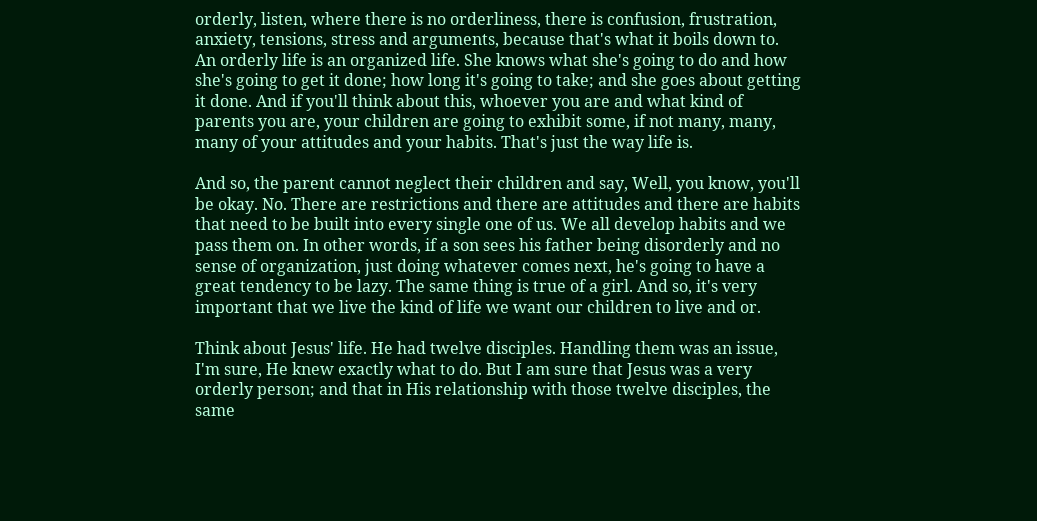orderly, listen, where there is no orderliness, there is confusion, frustration, anxiety, tensions, stress and arguments, because that's what it boils down to. An orderly life is an organized life. She knows what she's going to do and how she's going to get it done; how long it's going to take; and she goes about getting it done. And if you'll think about this, whoever you are and what kind of parents you are, your children are going to exhibit some, if not many, many, many of your attitudes and your habits. That's just the way life is.

And so, the parent cannot neglect their children and say, Well, you know, you'll be okay. No. There are restrictions and there are attitudes and there are habits that need to be built into every single one of us. We all develop habits and we pass them on. In other words, if a son sees his father being disorderly and no sense of organization, just doing whatever comes next, he's going to have a great tendency to be lazy. The same thing is true of a girl. And so, it's very important that we live the kind of life we want our children to live and or.

Think about Jesus' life. He had twelve disciples. Handling them was an issue, I'm sure, He knew exactly what to do. But I am sure that Jesus was a very orderly person; and that in His relationship with those twelve disciples, the same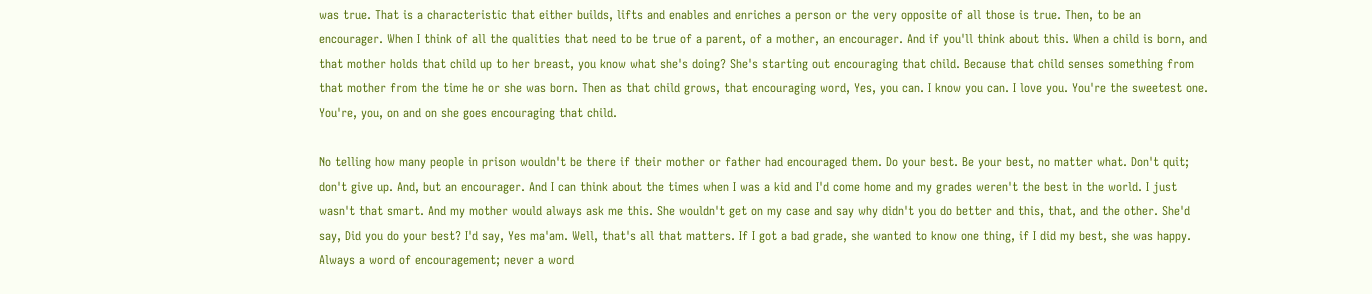was true. That is a characteristic that either builds, lifts and enables and enriches a person or the very opposite of all those is true. Then, to be an encourager. When I think of all the qualities that need to be true of a parent, of a mother, an encourager. And if you'll think about this. When a child is born, and that mother holds that child up to her breast, you know what she's doing? She's starting out encouraging that child. Because that child senses something from that mother from the time he or she was born. Then as that child grows, that encouraging word, Yes, you can. I know you can. I love you. You're the sweetest one. You're, you, on and on she goes encouraging that child.

No telling how many people in prison wouldn't be there if their mother or father had encouraged them. Do your best. Be your best, no matter what. Don't quit; don't give up. And, but an encourager. And I can think about the times when I was a kid and I'd come home and my grades weren't the best in the world. I just wasn't that smart. And my mother would always ask me this. She wouldn't get on my case and say why didn't you do better and this, that, and the other. She'd say, Did you do your best? I'd say, Yes ma'am. Well, that's all that matters. If I got a bad grade, she wanted to know one thing, if I did my best, she was happy. Always a word of encouragement; never a word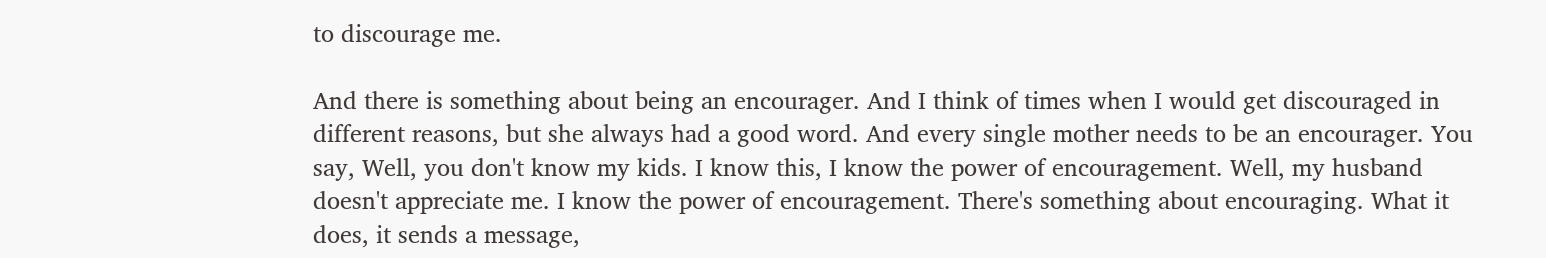to discourage me.

And there is something about being an encourager. And I think of times when I would get discouraged in different reasons, but she always had a good word. And every single mother needs to be an encourager. You say, Well, you don't know my kids. I know this, I know the power of encouragement. Well, my husband doesn't appreciate me. I know the power of encouragement. There's something about encouraging. What it does, it sends a message,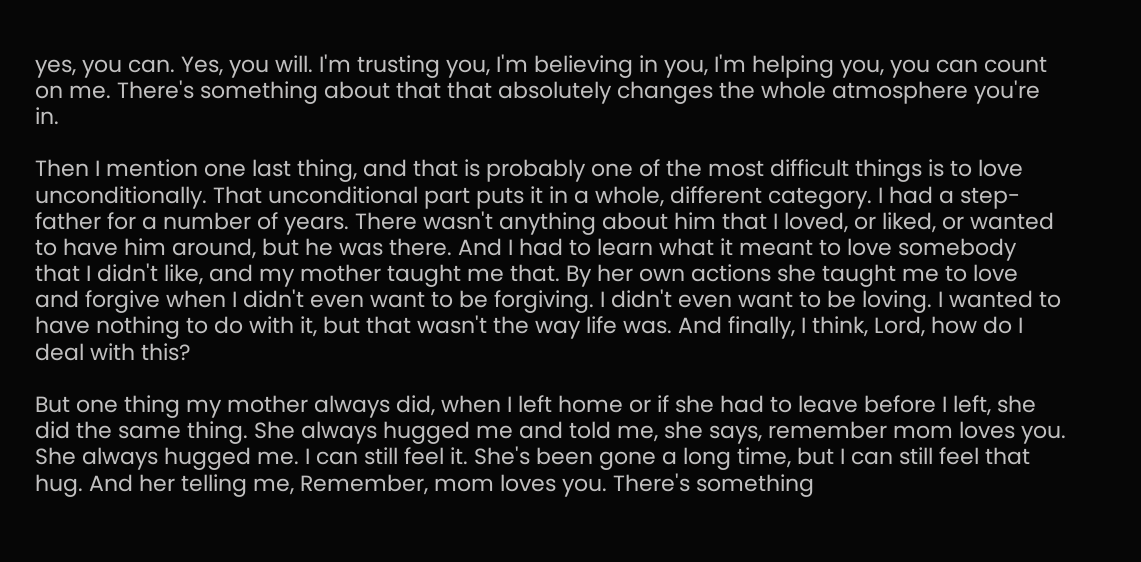yes, you can. Yes, you will. I'm trusting you, I'm believing in you, I'm helping you, you can count on me. There's something about that that absolutely changes the whole atmosphere you're in.

Then I mention one last thing, and that is probably one of the most difficult things is to love unconditionally. That unconditional part puts it in a whole, different category. I had a step-father for a number of years. There wasn't anything about him that I loved, or liked, or wanted to have him around, but he was there. And I had to learn what it meant to love somebody that I didn't like, and my mother taught me that. By her own actions she taught me to love and forgive when I didn't even want to be forgiving. I didn't even want to be loving. I wanted to have nothing to do with it, but that wasn't the way life was. And finally, I think, Lord, how do I deal with this?

But one thing my mother always did, when I left home or if she had to leave before I left, she did the same thing. She always hugged me and told me, she says, remember mom loves you. She always hugged me. I can still feel it. She's been gone a long time, but I can still feel that hug. And her telling me, Remember, mom loves you. There's something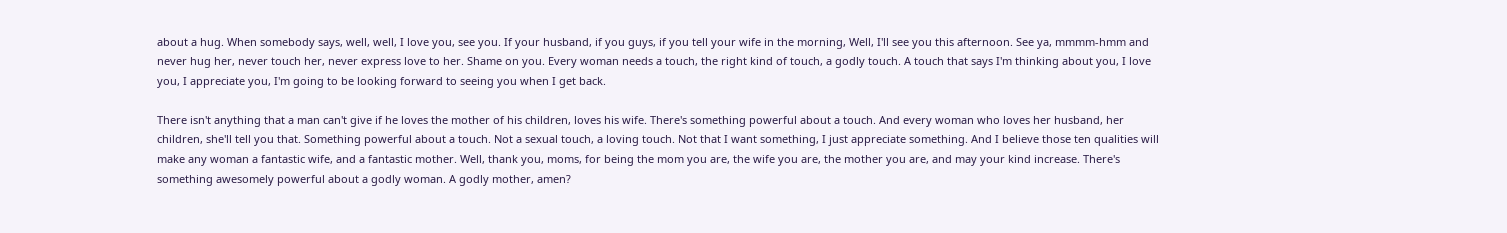about a hug. When somebody says, well, well, I love you, see you. If your husband, if you guys, if you tell your wife in the morning, Well, I'll see you this afternoon. See ya, mmmm-hmm and never hug her, never touch her, never express love to her. Shame on you. Every woman needs a touch, the right kind of touch, a godly touch. A touch that says I'm thinking about you, I love you, I appreciate you, I'm going to be looking forward to seeing you when I get back.

There isn't anything that a man can't give if he loves the mother of his children, loves his wife. There's something powerful about a touch. And every woman who loves her husband, her children, she'll tell you that. Something powerful about a touch. Not a sexual touch, a loving touch. Not that I want something, I just appreciate something. And I believe those ten qualities will make any woman a fantastic wife, and a fantastic mother. Well, thank you, moms, for being the mom you are, the wife you are, the mother you are, and may your kind increase. There's something awesomely powerful about a godly woman. A godly mother, amen?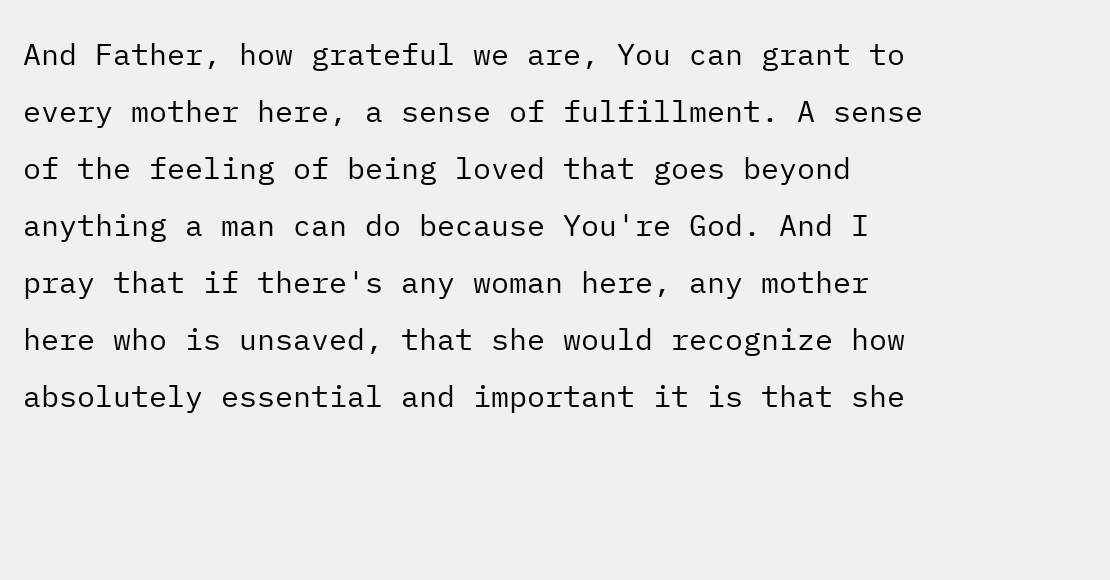And Father, how grateful we are, You can grant to every mother here, a sense of fulfillment. A sense of the feeling of being loved that goes beyond anything a man can do because You're God. And I pray that if there's any woman here, any mother here who is unsaved, that she would recognize how absolutely essential and important it is that she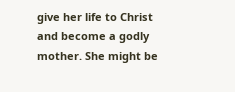give her life to Christ and become a godly mother. She might be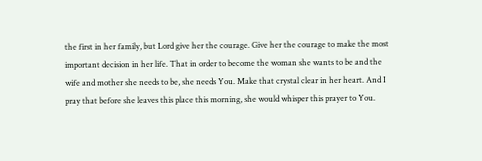the first in her family, but Lord give her the courage. Give her the courage to make the most important decision in her life. That in order to become the woman she wants to be and the wife and mother she needs to be, she needs You. Make that crystal clear in her heart. And I pray that before she leaves this place this morning, she would whisper this prayer to You.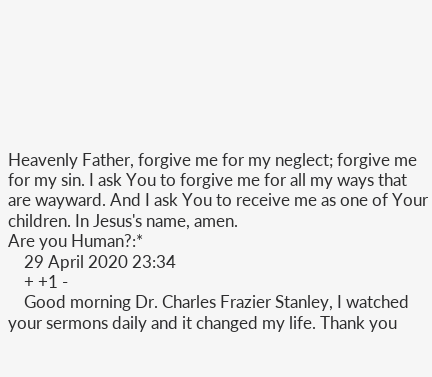Heavenly Father, forgive me for my neglect; forgive me for my sin. I ask You to forgive me for all my ways that are wayward. And I ask You to receive me as one of Your children. In Jesus's name, amen.
Are you Human?:*
    29 April 2020 23:34
    + +1 -
    Good morning Dr. Charles Frazier Stanley, I watched your sermons daily and it changed my life. Thank you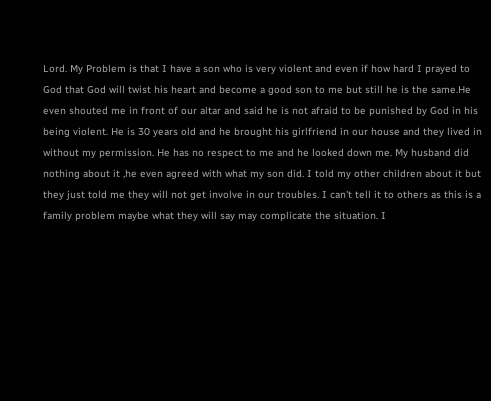Lord. My Problem is that I have a son who is very violent and even if how hard I prayed to God that God will twist his heart and become a good son to me but still he is the same.He even shouted me in front of our altar and said he is not afraid to be punished by God in his being violent. He is 30 years old and he brought his girlfriend in our house and they lived in without my permission. He has no respect to me and he looked down me. My husband did nothing about it ,he even agreed with what my son did. I told my other children about it but they just told me they will not get involve in our troubles. I can't tell it to others as this is a family problem maybe what they will say may complicate the situation. I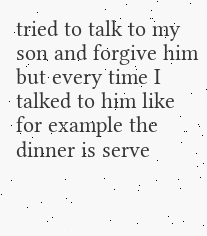tried to talk to my son and forgive him but every time I talked to him like for example the dinner is serve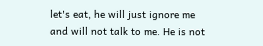let's eat, he will just ignore me and will not talk to me. He is not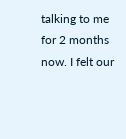talking to me for 2 months now. I felt our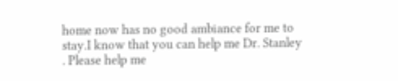home now has no good ambiance for me to stay.I know that you can help me Dr. Stanley . Please help me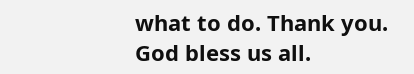what to do. Thank you. God bless us all.